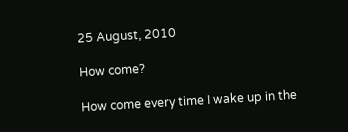25 August, 2010

How come?

How come every time I wake up in the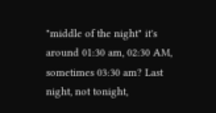"middle of the night" it's around 01:30 am, 02:30 AM, sometimes 03:30 am? Last night, not tonight,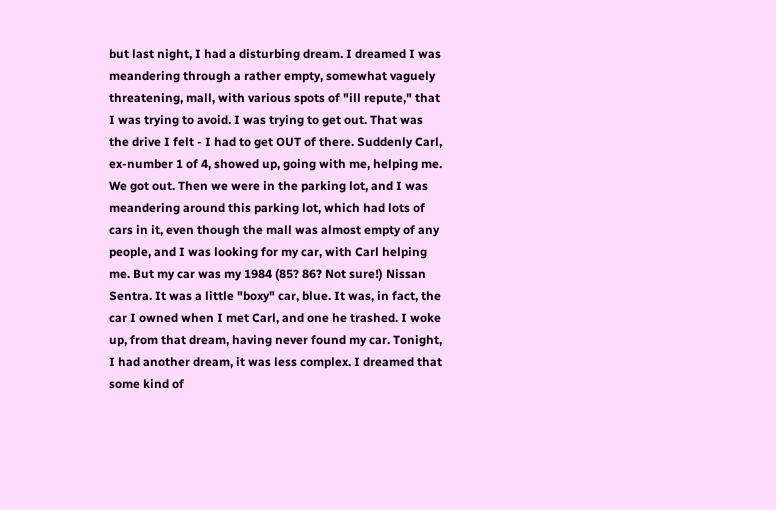but last night, I had a disturbing dream. I dreamed I was meandering through a rather empty, somewhat vaguely threatening, mall, with various spots of "ill repute," that I was trying to avoid. I was trying to get out. That was the drive I felt - I had to get OUT of there. Suddenly Carl, ex-number 1 of 4, showed up, going with me, helping me. We got out. Then we were in the parking lot, and I was meandering around this parking lot, which had lots of cars in it, even though the mall was almost empty of any people, and I was looking for my car, with Carl helping me. But my car was my 1984 (85? 86? Not sure!) Nissan Sentra. It was a little "boxy" car, blue. It was, in fact, the car I owned when I met Carl, and one he trashed. I woke up, from that dream, having never found my car. Tonight, I had another dream, it was less complex. I dreamed that some kind of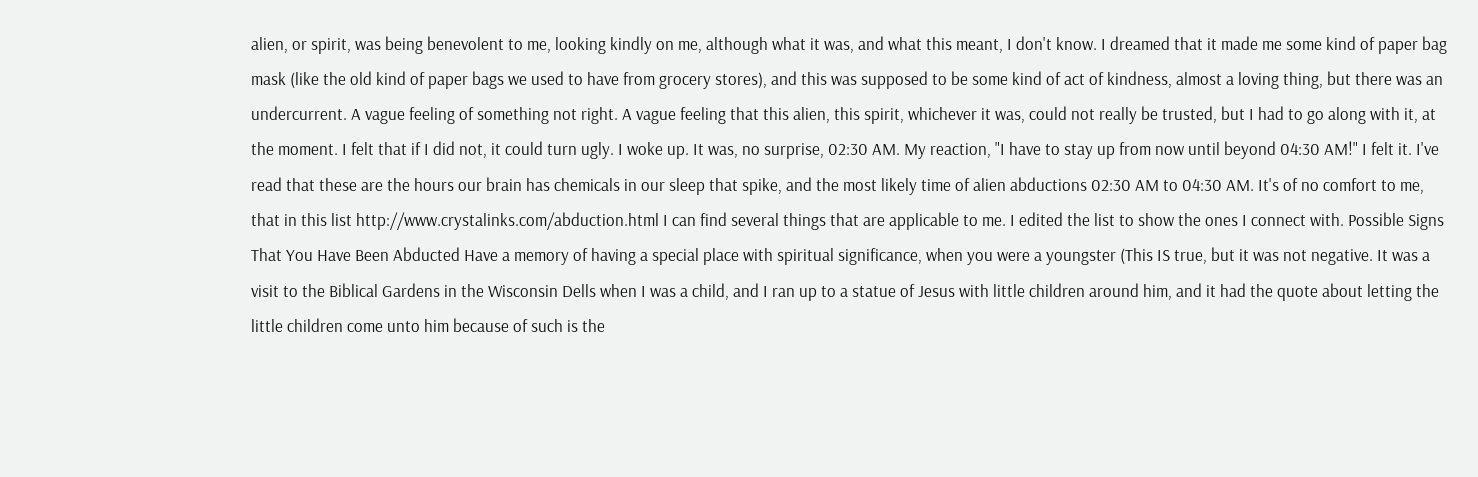alien, or spirit, was being benevolent to me, looking kindly on me, although what it was, and what this meant, I don't know. I dreamed that it made me some kind of paper bag mask (like the old kind of paper bags we used to have from grocery stores), and this was supposed to be some kind of act of kindness, almost a loving thing, but there was an undercurrent. A vague feeling of something not right. A vague feeling that this alien, this spirit, whichever it was, could not really be trusted, but I had to go along with it, at the moment. I felt that if I did not, it could turn ugly. I woke up. It was, no surprise, 02:30 AM. My reaction, "I have to stay up from now until beyond 04:30 AM!" I felt it. I've read that these are the hours our brain has chemicals in our sleep that spike, and the most likely time of alien abductions 02:30 AM to 04:30 AM. It's of no comfort to me, that in this list http://www.crystalinks.com/abduction.html I can find several things that are applicable to me. I edited the list to show the ones I connect with. Possible Signs That You Have Been Abducted Have a memory of having a special place with spiritual significance, when you were a youngster (This IS true, but it was not negative. It was a visit to the Biblical Gardens in the Wisconsin Dells when I was a child, and I ran up to a statue of Jesus with little children around him, and it had the quote about letting the little children come unto him because of such is the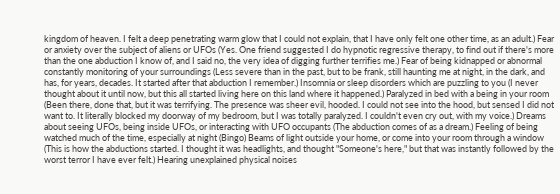kingdom of heaven. I felt a deep penetrating warm glow that I could not explain, that I have only felt one other time, as an adult.) Fear or anxiety over the subject of aliens or UFOs (Yes. One friend suggested I do hypnotic regressive therapy, to find out if there's more than the one abduction I know of, and I said no, the very idea of digging further terrifies me.) Fear of being kidnapped or abnormal constantly monitoring of your surroundings (Less severe than in the past, but to be frank, still haunting me at night, in the dark, and has, for years, decades. It started after that abduction I remember.) Insomnia or sleep disorders which are puzzling to you (I never thought about it until now, but this all started living here on this land where it happened.) Paralyzed in bed with a being in your room (Been there, done that, but it was terrifying. The presence was sheer evil, hooded. I could not see into the hood, but sensed I did not want to. It literally blocked my doorway of my bedroom, but I was totally paralyzed. I couldn't even cry out, with my voice.) Dreams about seeing UFOs, being inside UFOs, or interacting with UFO occupants (The abduction comes of as a dream.) Feeling of being watched much of the time, especially at night (Bingo) Beams of light outside your home, or come into your room through a window (This is how the abductions started. I thought it was headlights, and thought "Someone's here," but that was instantly followed by the worst terror I have ever felt.) Hearing unexplained physical noises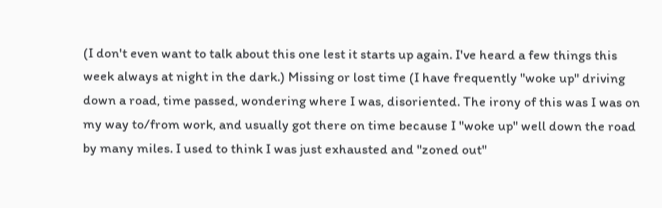(I don't even want to talk about this one lest it starts up again. I've heard a few things this week always at night in the dark.) Missing or lost time (I have frequently "woke up" driving down a road, time passed, wondering where I was, disoriented. The irony of this was I was on my way to/from work, and usually got there on time because I "woke up" well down the road by many miles. I used to think I was just exhausted and "zoned out"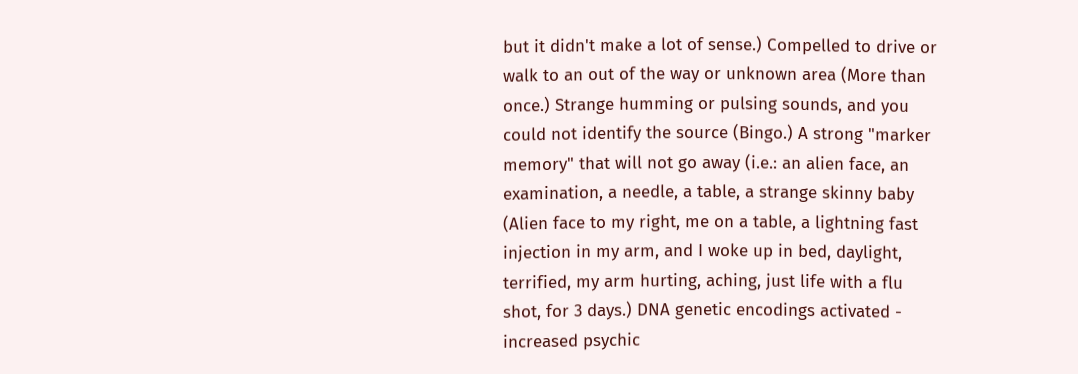but it didn't make a lot of sense.) Compelled to drive or walk to an out of the way or unknown area (More than once.) Strange humming or pulsing sounds, and you could not identify the source (Bingo.) A strong "marker memory" that will not go away (i.e.: an alien face, an examination, a needle, a table, a strange skinny baby (Alien face to my right, me on a table, a lightning fast injection in my arm, and I woke up in bed, daylight, terrified, my arm hurting, aching, just life with a flu shot, for 3 days.) DNA genetic encodings activated - increased psychic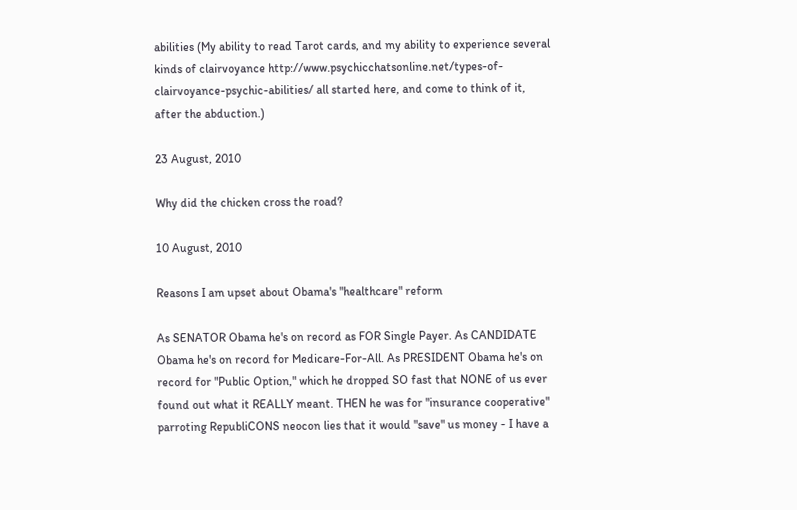abilities (My ability to read Tarot cards, and my ability to experience several kinds of clairvoyance http://www.psychicchatsonline.net/types-of-clairvoyance-psychic-abilities/ all started here, and come to think of it, after the abduction.)

23 August, 2010

Why did the chicken cross the road?

10 August, 2010

Reasons I am upset about Obama's "healthcare" reform

As SENATOR Obama he's on record as FOR Single Payer. As CANDIDATE Obama he's on record for Medicare-For-All. As PRESIDENT Obama he's on record for "Public Option," which he dropped SO fast that NONE of us ever found out what it REALLY meant. THEN he was for "insurance cooperative" parroting RepubliCONS neocon lies that it would "save" us money - I have a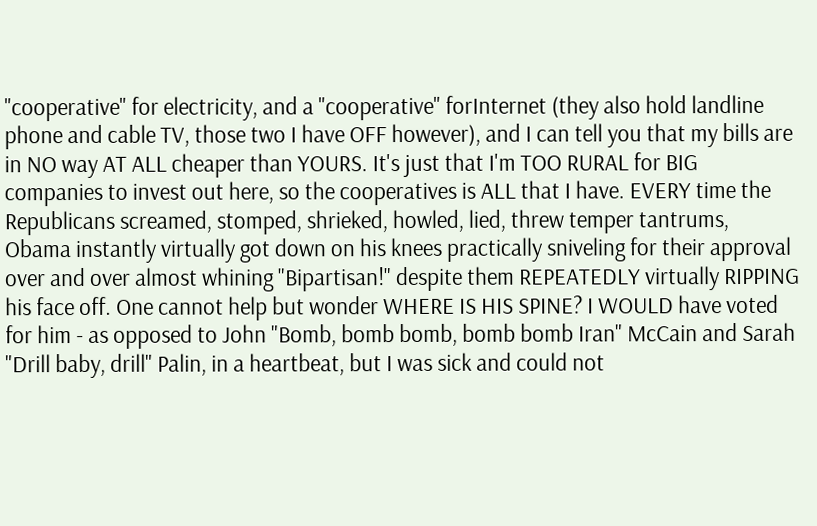"cooperative" for electricity, and a "cooperative" forInternet (they also hold landline phone and cable TV, those two I have OFF however), and I can tell you that my bills are in NO way AT ALL cheaper than YOURS. It's just that I'm TOO RURAL for BIG companies to invest out here, so the cooperatives is ALL that I have. EVERY time the Republicans screamed, stomped, shrieked, howled, lied, threw temper tantrums, Obama instantly virtually got down on his knees practically sniveling for their approval over and over almost whining "Bipartisan!" despite them REPEATEDLY virtually RIPPING his face off. One cannot help but wonder WHERE IS HIS SPINE? I WOULD have voted for him - as opposed to John "Bomb, bomb bomb, bomb bomb Iran" McCain and Sarah "Drill baby, drill" Palin, in a heartbeat, but I was sick and could not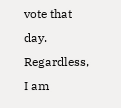vote that day. Regardless, I am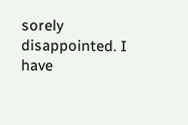sorely disappointed. I have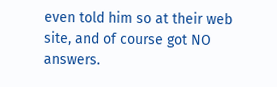even told him so at their web site, and of course got NO answers.